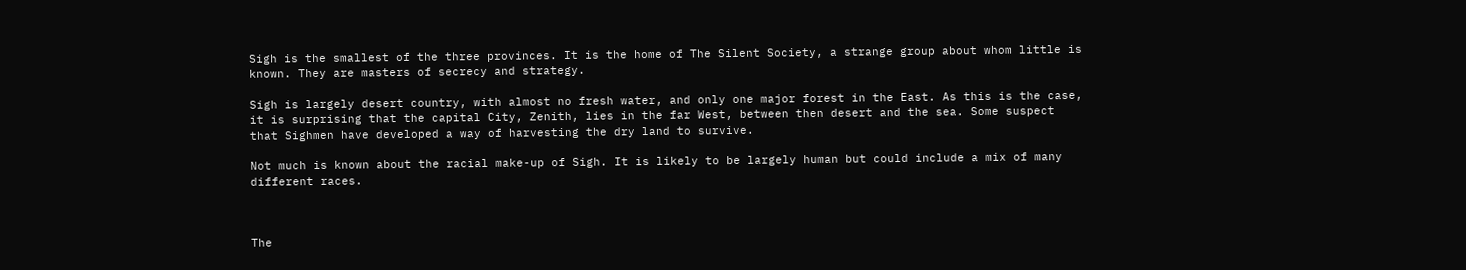Sigh is the smallest of the three provinces. It is the home of The Silent Society, a strange group about whom little is known. They are masters of secrecy and strategy.

Sigh is largely desert country, with almost no fresh water, and only one major forest in the East. As this is the case, it is surprising that the capital City, Zenith, lies in the far West, between then desert and the sea. Some suspect that Sighmen have developed a way of harvesting the dry land to survive.

Not much is known about the racial make-up of Sigh. It is likely to be largely human but could include a mix of many different races.



The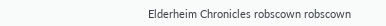Elderheim Chronicles robscown robscown